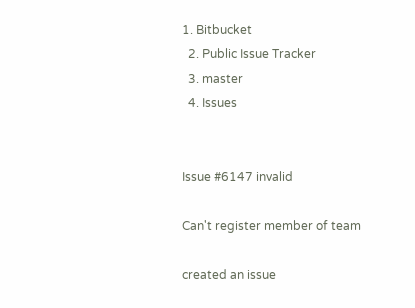1. Bitbucket
  2. Public Issue Tracker
  3. master
  4. Issues


Issue #6147 invalid

Can't register member of team

created an issue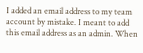I added an email address to my team account by mistake. I meant to add this email address as an admin. When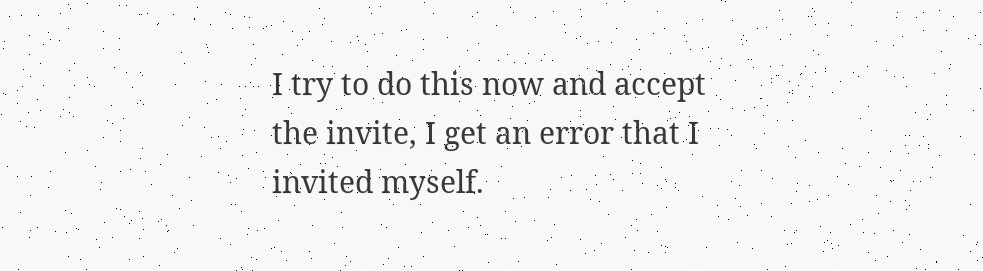I try to do this now and accept the invite, I get an error that I invited myself.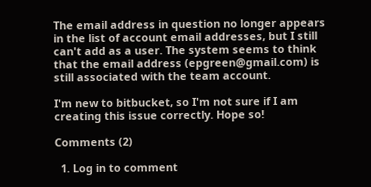The email address in question no longer appears in the list of account email addresses, but I still can't add as a user. The system seems to think that the email address (epgreen@gmail.com) is still associated with the team account.

I'm new to bitbucket, so I'm not sure if I am creating this issue correctly. Hope so!

Comments (2)

  1. Log in to comment